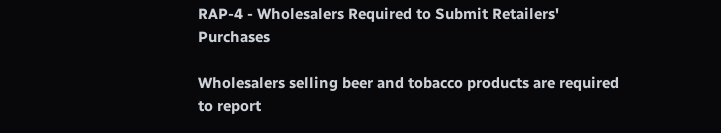RAP-4 - Wholesalers Required to Submit Retailers' Purchases

Wholesalers selling beer and tobacco products are required to report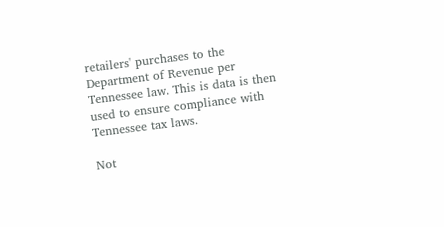retailers' purchases to the Department of Revenue per Tennessee law. This is data is then used to ensure compliance with Tennessee tax laws.

Not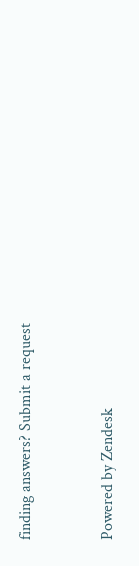finding answers? Submit a request


Powered by Zendesk